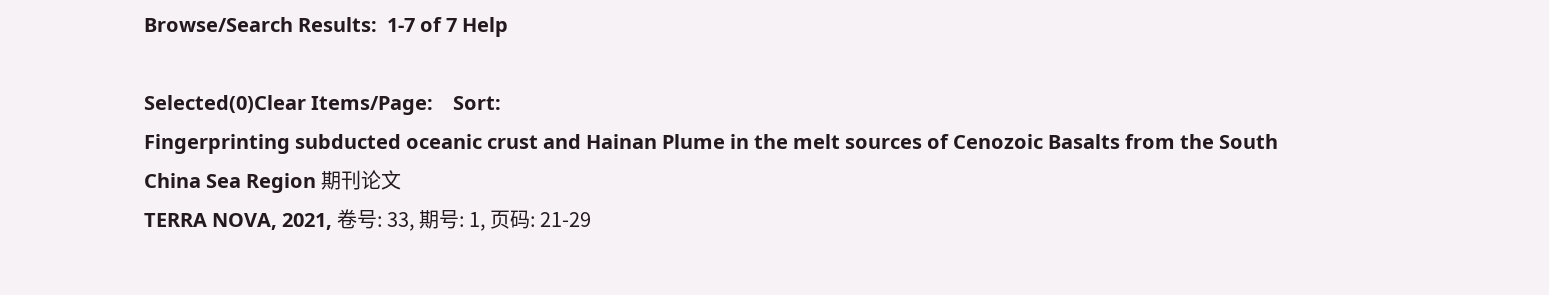Browse/Search Results:  1-7 of 7 Help

Selected(0)Clear Items/Page:    Sort:
Fingerprinting subducted oceanic crust and Hainan Plume in the melt sources of Cenozoic Basalts from the South China Sea Region 期刊论文
TERRA NOVA, 2021, 卷号: 33, 期号: 1, 页码: 21-29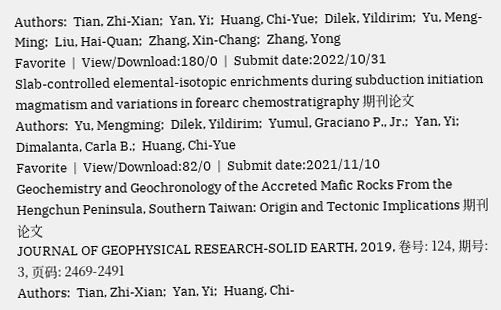Authors:  Tian, Zhi-Xian;  Yan, Yi;  Huang, Chi-Yue;  Dilek, Yildirim;  Yu, Meng-Ming;  Liu, Hai-Quan;  Zhang, Xin-Chang;  Zhang, Yong
Favorite  |  View/Download:180/0  |  Submit date:2022/10/31
Slab-controlled elemental-isotopic enrichments during subduction initiation magmatism and variations in forearc chemostratigraphy 期刊论文
Authors:  Yu, Mengming;  Dilek, Yildirim;  Yumul, Graciano P., Jr.;  Yan, Yi;  Dimalanta, Carla B.;  Huang, Chi-Yue
Favorite  |  View/Download:82/0  |  Submit date:2021/11/10
Geochemistry and Geochronology of the Accreted Mafic Rocks From the Hengchun Peninsula, Southern Taiwan: Origin and Tectonic Implications 期刊论文
JOURNAL OF GEOPHYSICAL RESEARCH-SOLID EARTH, 2019, 卷号: 124, 期号: 3, 页码: 2469-2491
Authors:  Tian, Zhi-Xian;  Yan, Yi;  Huang, Chi-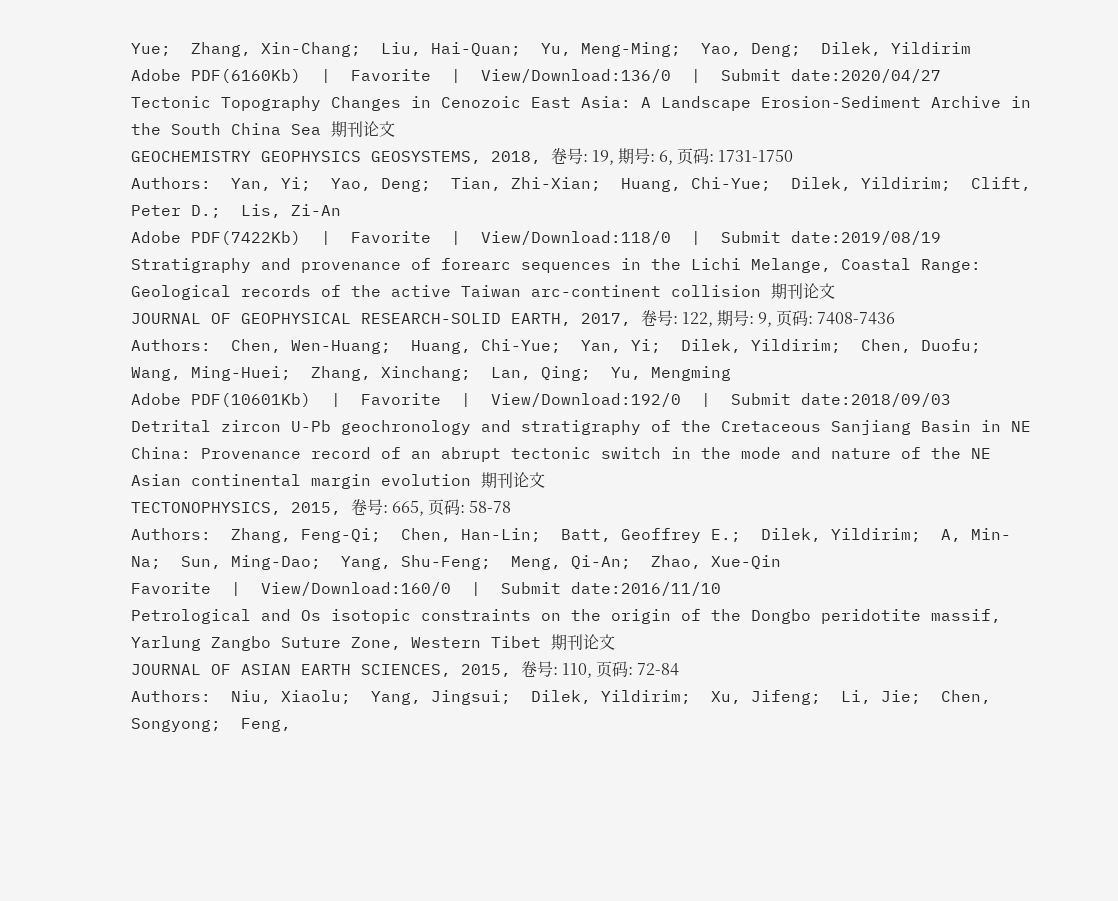Yue;  Zhang, Xin-Chang;  Liu, Hai-Quan;  Yu, Meng-Ming;  Yao, Deng;  Dilek, Yildirim
Adobe PDF(6160Kb)  |  Favorite  |  View/Download:136/0  |  Submit date:2020/04/27
Tectonic Topography Changes in Cenozoic East Asia: A Landscape Erosion-Sediment Archive in the South China Sea 期刊论文
GEOCHEMISTRY GEOPHYSICS GEOSYSTEMS, 2018, 卷号: 19, 期号: 6, 页码: 1731-1750
Authors:  Yan, Yi;  Yao, Deng;  Tian, Zhi-Xian;  Huang, Chi-Yue;  Dilek, Yildirim;  Clift, Peter D.;  Lis, Zi-An
Adobe PDF(7422Kb)  |  Favorite  |  View/Download:118/0  |  Submit date:2019/08/19
Stratigraphy and provenance of forearc sequences in the Lichi Melange, Coastal Range: Geological records of the active Taiwan arc-continent collision 期刊论文
JOURNAL OF GEOPHYSICAL RESEARCH-SOLID EARTH, 2017, 卷号: 122, 期号: 9, 页码: 7408-7436
Authors:  Chen, Wen-Huang;  Huang, Chi-Yue;  Yan, Yi;  Dilek, Yildirim;  Chen, Duofu;  Wang, Ming-Huei;  Zhang, Xinchang;  Lan, Qing;  Yu, Mengming
Adobe PDF(10601Kb)  |  Favorite  |  View/Download:192/0  |  Submit date:2018/09/03
Detrital zircon U-Pb geochronology and stratigraphy of the Cretaceous Sanjiang Basin in NE China: Provenance record of an abrupt tectonic switch in the mode and nature of the NE Asian continental margin evolution 期刊论文
TECTONOPHYSICS, 2015, 卷号: 665, 页码: 58-78
Authors:  Zhang, Feng-Qi;  Chen, Han-Lin;  Batt, Geoffrey E.;  Dilek, Yildirim;  A, Min-Na;  Sun, Ming-Dao;  Yang, Shu-Feng;  Meng, Qi-An;  Zhao, Xue-Qin
Favorite  |  View/Download:160/0  |  Submit date:2016/11/10
Petrological and Os isotopic constraints on the origin of the Dongbo peridotite massif, Yarlung Zangbo Suture Zone, Western Tibet 期刊论文
JOURNAL OF ASIAN EARTH SCIENCES, 2015, 卷号: 110, 页码: 72-84
Authors:  Niu, Xiaolu;  Yang, Jingsui;  Dilek, Yildirim;  Xu, Jifeng;  Li, Jie;  Chen, Songyong;  Feng,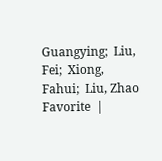Guangying;  Liu, Fei;  Xiong, Fahui;  Liu, Zhao
Favorite  |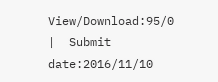View/Download:95/0  |  Submit date:2016/11/10